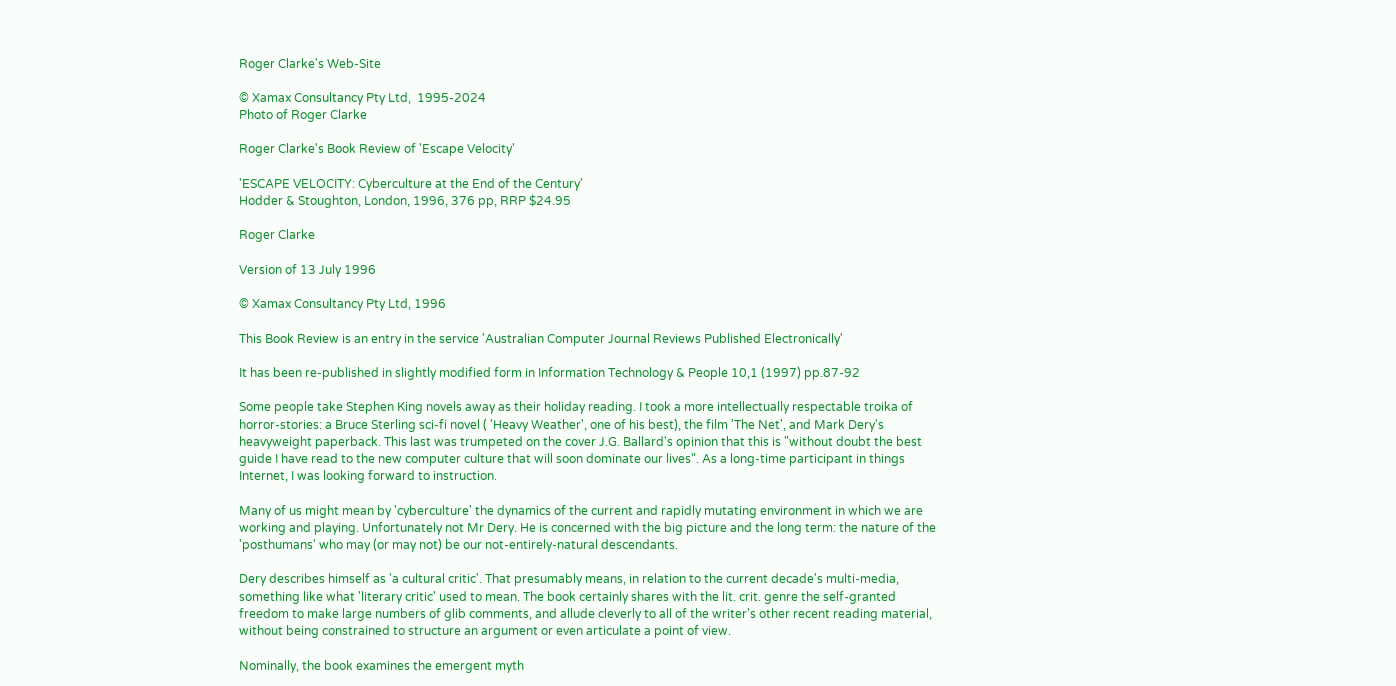Roger Clarke's Web-Site

© Xamax Consultancy Pty Ltd,  1995-2024
Photo of Roger Clarke

Roger Clarke's Book Review of 'Escape Velocity'

'ESCAPE VELOCITY: Cyberculture at the End of the Century'
Hodder & Stoughton, London, 1996, 376 pp, RRP $24.95

Roger Clarke

Version of 13 July 1996

© Xamax Consultancy Pty Ltd, 1996

This Book Review is an entry in the service 'Australian Computer Journal Reviews Published Electronically'

It has been re-published in slightly modified form in Information Technology & People 10,1 (1997) pp.87-92

Some people take Stephen King novels away as their holiday reading. I took a more intellectually respectable troika of horror-stories: a Bruce Sterling sci-fi novel ( 'Heavy Weather', one of his best), the film 'The Net', and Mark Dery's heavyweight paperback. This last was trumpeted on the cover J.G. Ballard's opinion that this is "without doubt the best guide I have read to the new computer culture that will soon dominate our lives". As a long-time participant in things Internet, I was looking forward to instruction.

Many of us might mean by 'cyberculture' the dynamics of the current and rapidly mutating environment in which we are working and playing. Unfortunately not Mr Dery. He is concerned with the big picture and the long term: the nature of the 'posthumans' who may (or may not) be our not-entirely-natural descendants.

Dery describes himself as 'a cultural critic'. That presumably means, in relation to the current decade's multi-media, something like what 'literary critic' used to mean. The book certainly shares with the lit. crit. genre the self-granted freedom to make large numbers of glib comments, and allude cleverly to all of the writer's other recent reading material, without being constrained to structure an argument or even articulate a point of view.

Nominally, the book examines the emergent myth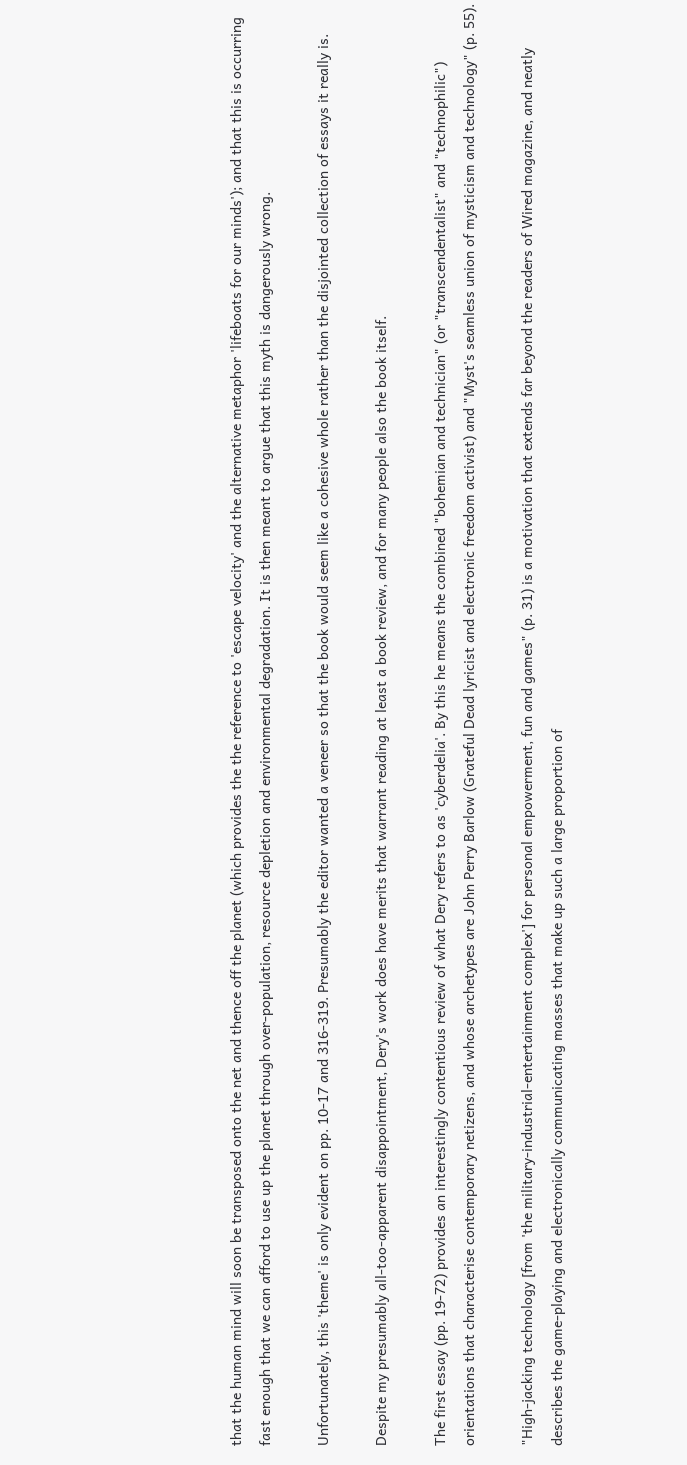that the human mind will soon be transposed onto the net and thence off the planet (which provides the the reference to 'escape velocity' and the alternative metaphor 'lifeboats for our minds'); and that this is occurring fast enough that we can afford to use up the planet through over-population, resource depletion and environmental degradation. It is then meant to argue that this myth is dangerously wrong.

Unfortunately, this 'theme' is only evident on pp. 10-17 and 316-319. Presumably the editor wanted a veneer so that the book would seem like a cohesive whole rather than the disjointed collection of essays it really is.

Despite my presumably all-too-apparent disappointment, Dery's work does have merits that warrant reading at least a book review, and for many people also the book itself.

The first essay (pp. 19-72) provides an interestingly contentious review of what Dery refers to as 'cyberdelia'. By this he means the combined "bohemian and technician" (or "transcendentalist" and "technophilic") orientations that characterise contemporary netizens, and whose archetypes are John Perry Barlow (Grateful Dead lyricist and electronic freedom activist) and "Myst's seamless union of mysticism and technology" (p. 55).

"High-jacking technology [from 'the military-industrial-entertainment complex'] for personal empowerment, fun and games" (p. 31) is a motivation that extends far beyond the readers of Wired magazine, and neatly describes the game-playing and electronically communicating masses that make up such a large proportion of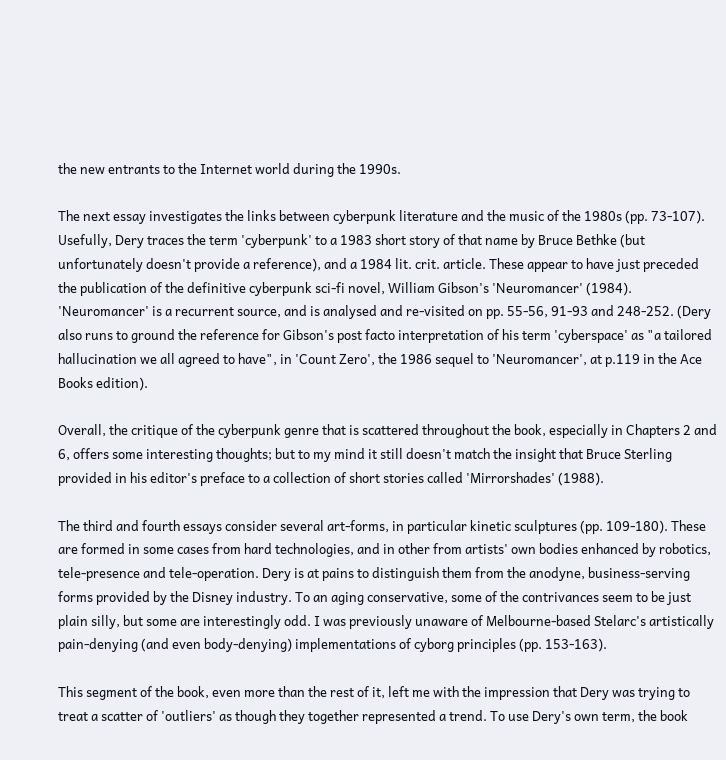the new entrants to the Internet world during the 1990s.

The next essay investigates the links between cyberpunk literature and the music of the 1980s (pp. 73-107). Usefully, Dery traces the term 'cyberpunk' to a 1983 short story of that name by Bruce Bethke (but unfortunately doesn't provide a reference), and a 1984 lit. crit. article. These appear to have just preceded the publication of the definitive cyberpunk sci-fi novel, William Gibson's 'Neuromancer' (1984). 'Neuromancer' is a recurrent source, and is analysed and re-visited on pp. 55-56, 91-93 and 248-252. (Dery also runs to ground the reference for Gibson's post facto interpretation of his term 'cyberspace' as "a tailored hallucination we all agreed to have", in 'Count Zero', the 1986 sequel to 'Neuromancer', at p.119 in the Ace Books edition).

Overall, the critique of the cyberpunk genre that is scattered throughout the book, especially in Chapters 2 and 6, offers some interesting thoughts; but to my mind it still doesn't match the insight that Bruce Sterling provided in his editor's preface to a collection of short stories called 'Mirrorshades' (1988).

The third and fourth essays consider several art-forms, in particular kinetic sculptures (pp. 109-180). These are formed in some cases from hard technologies, and in other from artists' own bodies enhanced by robotics, tele-presence and tele-operation. Dery is at pains to distinguish them from the anodyne, business-serving forms provided by the Disney industry. To an aging conservative, some of the contrivances seem to be just plain silly, but some are interestingly odd. I was previously unaware of Melbourne-based Stelarc's artistically pain-denying (and even body-denying) implementations of cyborg principles (pp. 153-163).

This segment of the book, even more than the rest of it, left me with the impression that Dery was trying to treat a scatter of 'outliers' as though they together represented a trend. To use Dery's own term, the book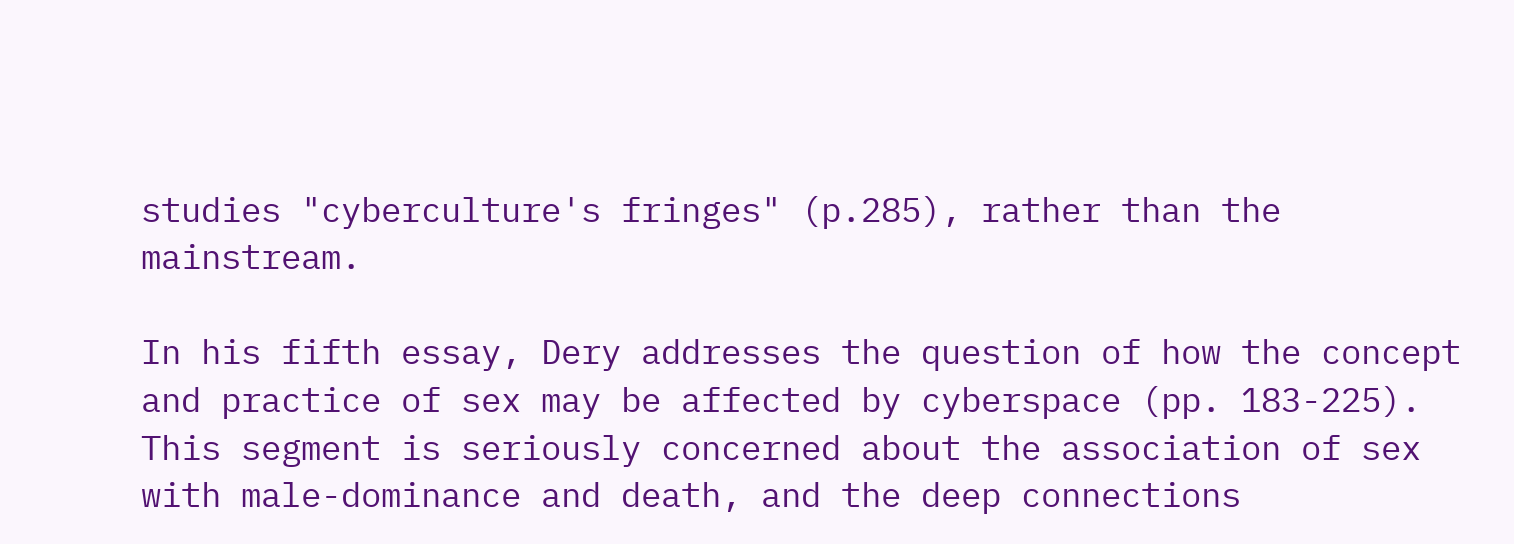studies "cyberculture's fringes" (p.285), rather than the mainstream.

In his fifth essay, Dery addresses the question of how the concept and practice of sex may be affected by cyberspace (pp. 183-225). This segment is seriously concerned about the association of sex with male-dominance and death, and the deep connections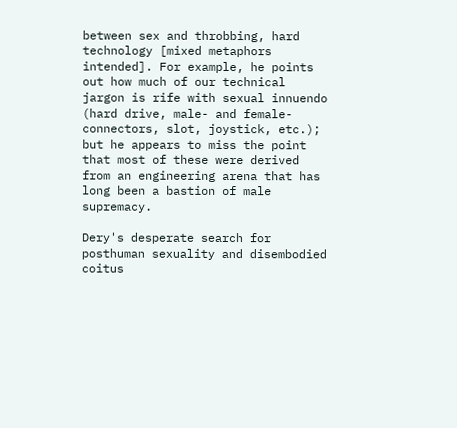between sex and throbbing, hard technology [mixed metaphors intended]. For example, he points out how much of our technical jargon is rife with sexual innuendo (hard drive, male- and female-connectors, slot, joystick, etc.); but he appears to miss the point that most of these were derived from an engineering arena that has long been a bastion of male supremacy.

Dery's desperate search for posthuman sexuality and disembodied coitus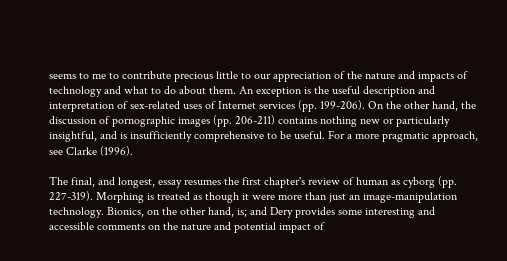seems to me to contribute precious little to our appreciation of the nature and impacts of technology and what to do about them. An exception is the useful description and interpretation of sex-related uses of Internet services (pp. 199-206). On the other hand, the discussion of pornographic images (pp. 206-211) contains nothing new or particularly insightful, and is insufficiently comprehensive to be useful. For a more pragmatic approach, see Clarke (1996).

The final, and longest, essay resumes the first chapter's review of human as cyborg (pp. 227-319). Morphing is treated as though it were more than just an image-manipulation technology. Bionics, on the other hand, is; and Dery provides some interesting and accessible comments on the nature and potential impact of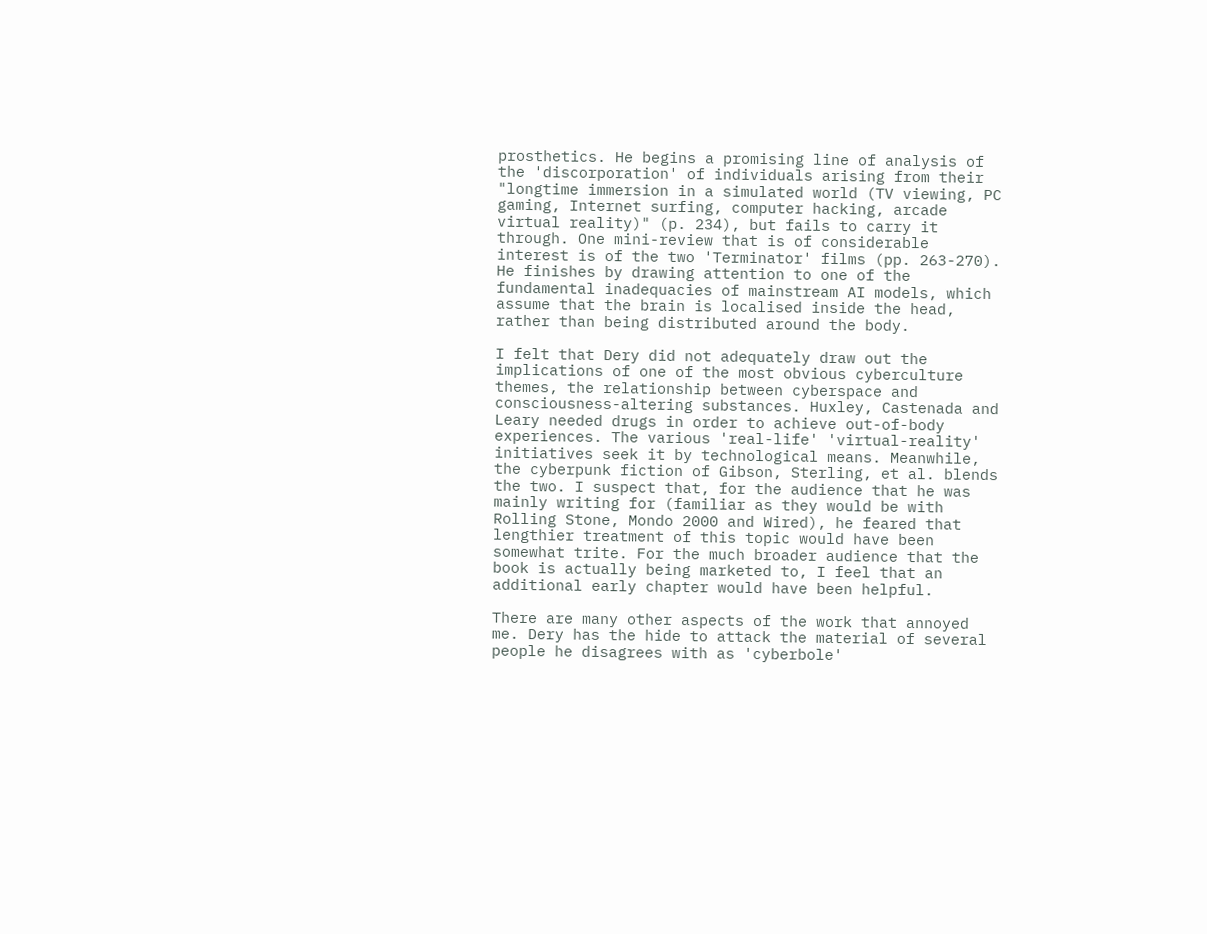prosthetics. He begins a promising line of analysis of the 'discorporation' of individuals arising from their "longtime immersion in a simulated world (TV viewing, PC gaming, Internet surfing, computer hacking, arcade virtual reality)" (p. 234), but fails to carry it through. One mini-review that is of considerable interest is of the two 'Terminator' films (pp. 263-270). He finishes by drawing attention to one of the fundamental inadequacies of mainstream AI models, which assume that the brain is localised inside the head, rather than being distributed around the body.

I felt that Dery did not adequately draw out the implications of one of the most obvious cyberculture themes, the relationship between cyberspace and consciousness-altering substances. Huxley, Castenada and Leary needed drugs in order to achieve out-of-body experiences. The various 'real-life' 'virtual-reality' initiatives seek it by technological means. Meanwhile, the cyberpunk fiction of Gibson, Sterling, et al. blends the two. I suspect that, for the audience that he was mainly writing for (familiar as they would be with Rolling Stone, Mondo 2000 and Wired), he feared that lengthier treatment of this topic would have been somewhat trite. For the much broader audience that the book is actually being marketed to, I feel that an additional early chapter would have been helpful.

There are many other aspects of the work that annoyed me. Dery has the hide to attack the material of several people he disagrees with as 'cyberbole'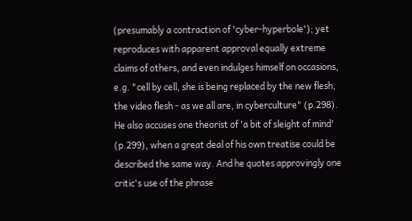(presumably a contraction of 'cyber-hyperbole'); yet reproduces with apparent approval equally extreme claims of others, and even indulges himself on occasions, e.g. "cell by cell, she is being replaced by the new flesh, the video flesh - as we all are, in cyberculture" (p.298). He also accuses one theorist of 'a bit of sleight of mind' (p.299), when a great deal of his own treatise could be described the same way. And he quotes approvingly one critic's use of the phrase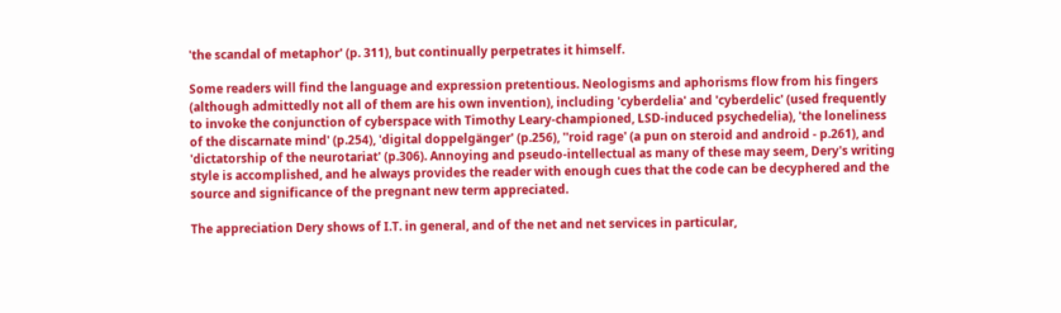'the scandal of metaphor' (p. 311), but continually perpetrates it himself.

Some readers will find the language and expression pretentious. Neologisms and aphorisms flow from his fingers (although admittedly not all of them are his own invention), including 'cyberdelia' and 'cyberdelic' (used frequently to invoke the conjunction of cyberspace with Timothy Leary-championed, LSD-induced psychedelia), 'the loneliness of the discarnate mind' (p.254), 'digital doppelgänger' (p.256), ''roid rage' (a pun on steroid and android - p.261), and 'dictatorship of the neurotariat' (p.306). Annoying and pseudo-intellectual as many of these may seem, Dery's writing style is accomplished, and he always provides the reader with enough cues that the code can be decyphered and the source and significance of the pregnant new term appreciated.

The appreciation Dery shows of I.T. in general, and of the net and net services in particular,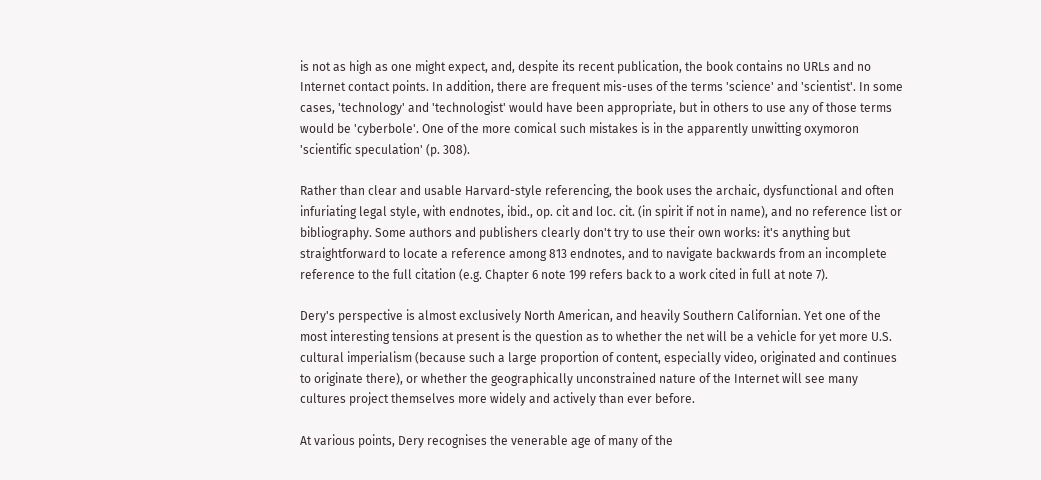is not as high as one might expect, and, despite its recent publication, the book contains no URLs and no Internet contact points. In addition, there are frequent mis-uses of the terms 'science' and 'scientist'. In some cases, 'technology' and 'technologist' would have been appropriate, but in others to use any of those terms would be 'cyberbole'. One of the more comical such mistakes is in the apparently unwitting oxymoron 'scientific speculation' (p. 308).

Rather than clear and usable Harvard-style referencing, the book uses the archaic, dysfunctional and often infuriating legal style, with endnotes, ibid., op. cit and loc. cit. (in spirit if not in name), and no reference list or bibliography. Some authors and publishers clearly don't try to use their own works: it's anything but straightforward to locate a reference among 813 endnotes, and to navigate backwards from an incomplete reference to the full citation (e.g. Chapter 6 note 199 refers back to a work cited in full at note 7).

Dery's perspective is almost exclusively North American, and heavily Southern Californian. Yet one of the most interesting tensions at present is the question as to whether the net will be a vehicle for yet more U.S. cultural imperialism (because such a large proportion of content, especially video, originated and continues to originate there), or whether the geographically unconstrained nature of the Internet will see many cultures project themselves more widely and actively than ever before.

At various points, Dery recognises the venerable age of many of the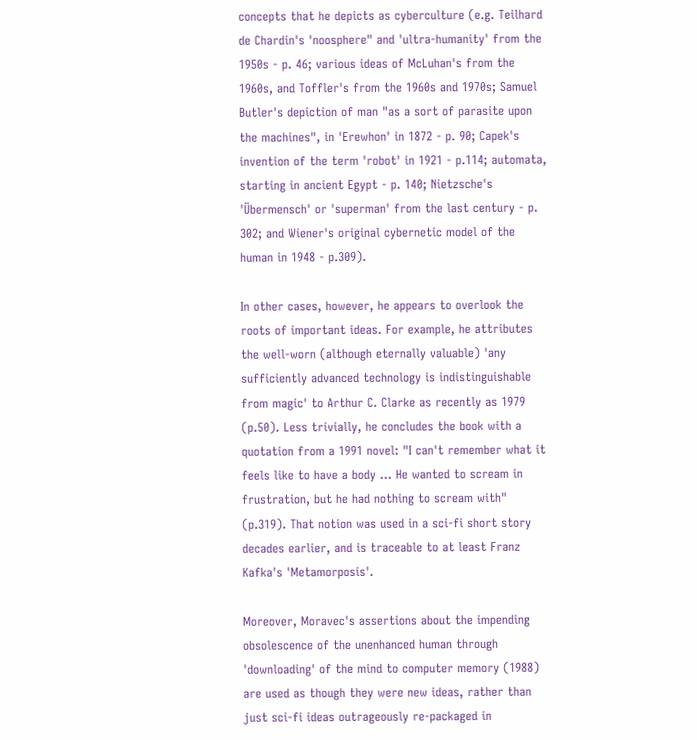concepts that he depicts as cyberculture (e.g. Teilhard de Chardin's 'noosphere" and 'ultra-humanity' from the 1950s - p. 46; various ideas of McLuhan's from the 1960s, and Toffler's from the 1960s and 1970s; Samuel Butler's depiction of man "as a sort of parasite upon the machines", in 'Erewhon' in 1872 - p. 90; Capek's invention of the term 'robot' in 1921 - p.114; automata, starting in ancient Egypt - p. 140; Nietzsche's 'Übermensch' or 'superman' from the last century - p. 302; and Wiener's original cybernetic model of the human in 1948 - p.309).

In other cases, however, he appears to overlook the roots of important ideas. For example, he attributes the well-worn (although eternally valuable) 'any sufficiently advanced technology is indistinguishable from magic' to Arthur C. Clarke as recently as 1979 (p.50). Less trivially, he concludes the book with a quotation from a 1991 novel: "I can't remember what it feels like to have a body ... He wanted to scream in frustration, but he had nothing to scream with" (p.319). That notion was used in a sci-fi short story decades earlier, and is traceable to at least Franz Kafka's 'Metamorposis'.

Moreover, Moravec's assertions about the impending obsolescence of the unenhanced human through 'downloading' of the mind to computer memory (1988) are used as though they were new ideas, rather than just sci-fi ideas outrageously re-packaged in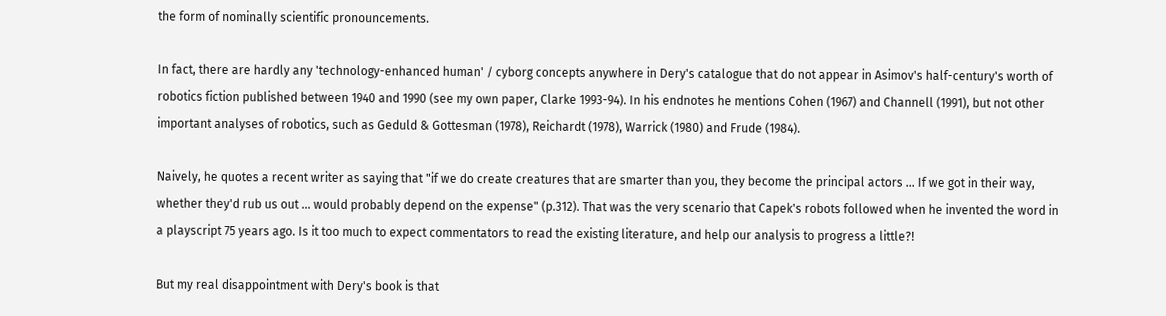the form of nominally scientific pronouncements.

In fact, there are hardly any 'technology-enhanced human' / cyborg concepts anywhere in Dery's catalogue that do not appear in Asimov's half-century's worth of robotics fiction published between 1940 and 1990 (see my own paper, Clarke 1993-94). In his endnotes he mentions Cohen (1967) and Channell (1991), but not other important analyses of robotics, such as Geduld & Gottesman (1978), Reichardt (1978), Warrick (1980) and Frude (1984).

Naively, he quotes a recent writer as saying that "if we do create creatures that are smarter than you, they become the principal actors ... If we got in their way, whether they'd rub us out ... would probably depend on the expense" (p.312). That was the very scenario that Capek's robots followed when he invented the word in a playscript 75 years ago. Is it too much to expect commentators to read the existing literature, and help our analysis to progress a little?!

But my real disappointment with Dery's book is that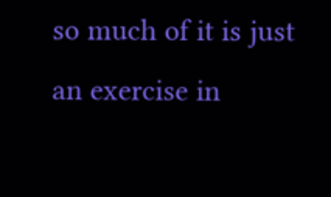so much of it is just an exercise in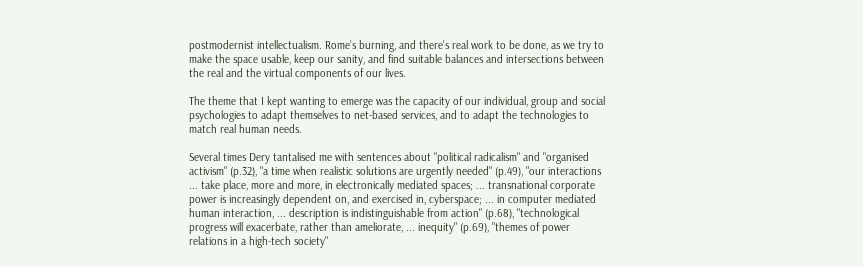postmodernist intellectualism. Rome's burning, and there's real work to be done, as we try to make the space usable, keep our sanity, and find suitable balances and intersections between the real and the virtual components of our lives.

The theme that I kept wanting to emerge was the capacity of our individual, group and social psychologies to adapt themselves to net-based services, and to adapt the technologies to match real human needs.

Several times Dery tantalised me with sentences about "political radicalism" and "organised activism" (p.32), "a time when realistic solutions are urgently needed" (p.49), "our interactions ... take place, more and more, in electronically mediated spaces; ... transnational corporate power is increasingly dependent on, and exercised in, cyberspace; ... in computer mediated human interaction, ... description is indistinguishable from action" (p.68), "technological progress will exacerbate, rather than ameliorate, ... inequity" (p.69), "themes of power relations in a high-tech society"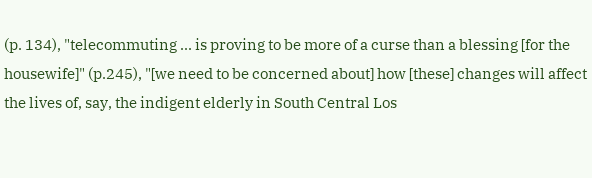(p. 134), "telecommuting ... is proving to be more of a curse than a blessing [for the housewife]" (p.245), "[we need to be concerned about] how [these] changes will affect the lives of, say, the indigent elderly in South Central Los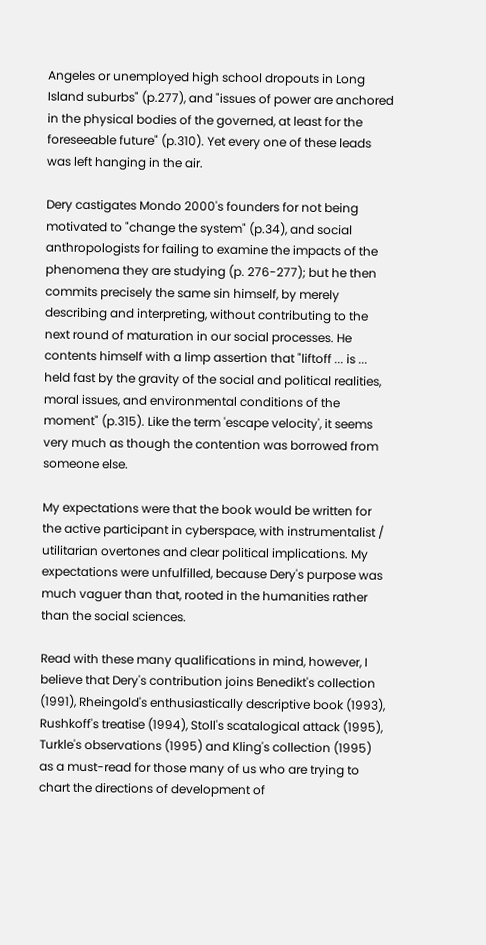Angeles or unemployed high school dropouts in Long Island suburbs" (p.277), and "issues of power are anchored in the physical bodies of the governed, at least for the foreseeable future" (p.310). Yet every one of these leads was left hanging in the air.

Dery castigates Mondo 2000's founders for not being motivated to "change the system" (p.34), and social anthropologists for failing to examine the impacts of the phenomena they are studying (p. 276-277); but he then commits precisely the same sin himself, by merely describing and interpreting, without contributing to the next round of maturation in our social processes. He contents himself with a limp assertion that "liftoff ... is ... held fast by the gravity of the social and political realities, moral issues, and environmental conditions of the moment" (p.315). Like the term 'escape velocity', it seems very much as though the contention was borrowed from someone else.

My expectations were that the book would be written for the active participant in cyberspace, with instrumentalist / utilitarian overtones and clear political implications. My expectations were unfulfilled, because Dery's purpose was much vaguer than that, rooted in the humanities rather than the social sciences.

Read with these many qualifications in mind, however, I believe that Dery's contribution joins Benedikt's collection (1991), Rheingold's enthusiastically descriptive book (1993), Rushkoff's treatise (1994), Stoll's scatalogical attack (1995), Turkle's observations (1995) and Kling's collection (1995) as a must-read for those many of us who are trying to chart the directions of development of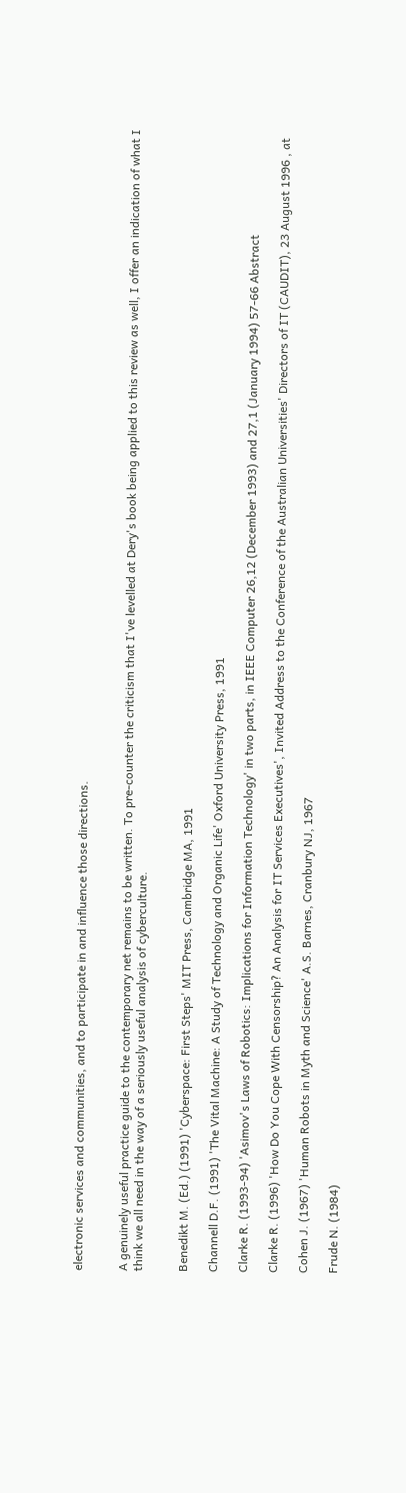electronic services and communities, and to participate in and influence those directions.


A genuinely useful practice guide to the contemporary net remains to be written. To pre-counter the criticism that I've levelled at Dery's book being applied to this review as well, I offer an indication of what I think we all need in the way of a seriously useful analysis of cyberculture.


Benedikt M. (Ed.) (1991) 'Cyberspace: First Steps' MIT Press, Cambridge MA, 1991

Channell D.F. (1991) 'The Vital Machine: A Study of Technology and Organic Life' Oxford University Press, 1991

Clarke R. (1993-94) 'Asimov's Laws of Robotics: Implications for Information Technology' in two parts, in IEEE Computer 26,12 (December 1993) and 27,1 (January 1994) 57-66 Abstract

Clarke R. (1996) 'How Do You Cope With Censorship? An Analysis for IT Services Executives', Invited Address to the Conference of the Australian Universities' Directors of IT (CAUDIT), 23 August 1996 , at

Cohen J. (1967) 'Human Robots in Myth and Science' A.S. Barnes, Cranbury NJ, 1967

Frude N. (1984)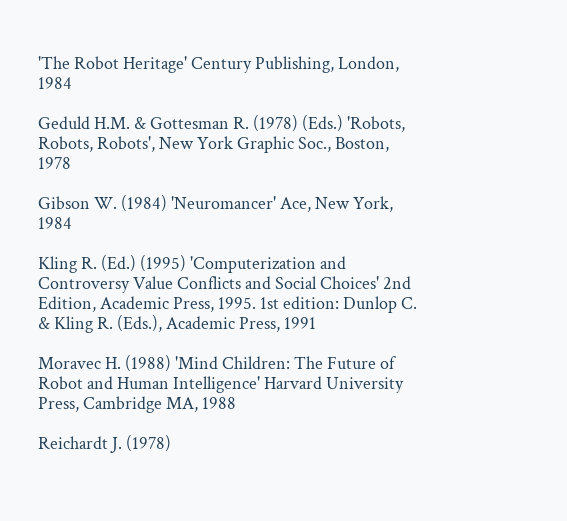'The Robot Heritage' Century Publishing, London, 1984

Geduld H.M. & Gottesman R. (1978) (Eds.) 'Robots, Robots, Robots', New York Graphic Soc., Boston, 1978

Gibson W. (1984) 'Neuromancer' Ace, New York, 1984

Kling R. (Ed.) (1995) 'Computerization and Controversy Value Conflicts and Social Choices' 2nd Edition, Academic Press, 1995. 1st edition: Dunlop C. & Kling R. (Eds.), Academic Press, 1991

Moravec H. (1988) 'Mind Children: The Future of Robot and Human Intelligence' Harvard University Press, Cambridge MA, 1988

Reichardt J. (1978)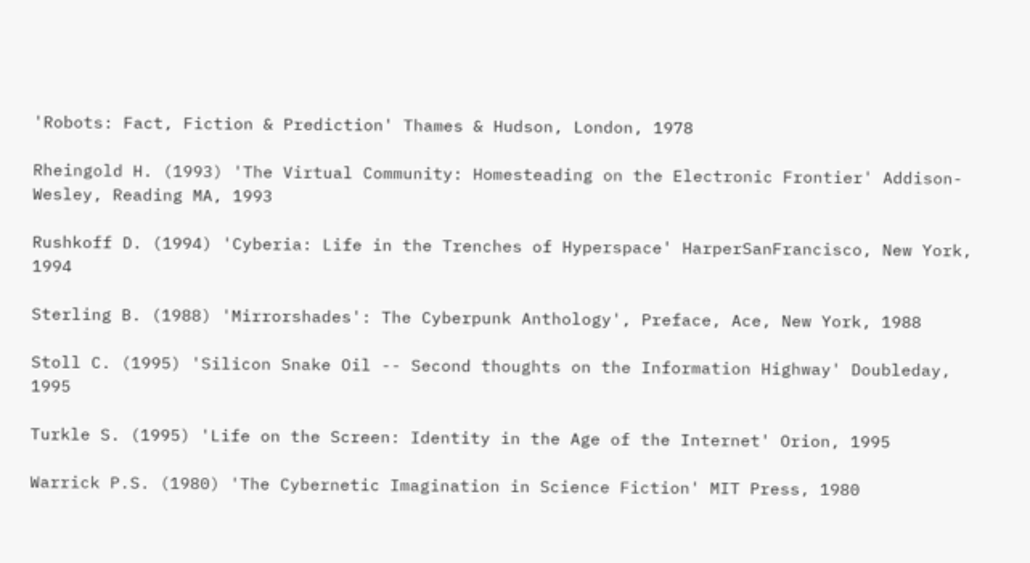'Robots: Fact, Fiction & Prediction' Thames & Hudson, London, 1978

Rheingold H. (1993) 'The Virtual Community: Homesteading on the Electronic Frontier' Addison-Wesley, Reading MA, 1993

Rushkoff D. (1994) 'Cyberia: Life in the Trenches of Hyperspace' HarperSanFrancisco, New York, 1994

Sterling B. (1988) 'Mirrorshades': The Cyberpunk Anthology', Preface, Ace, New York, 1988

Stoll C. (1995) 'Silicon Snake Oil -- Second thoughts on the Information Highway' Doubleday, 1995

Turkle S. (1995) 'Life on the Screen: Identity in the Age of the Internet' Orion, 1995

Warrick P.S. (1980) 'The Cybernetic Imagination in Science Fiction' MIT Press, 1980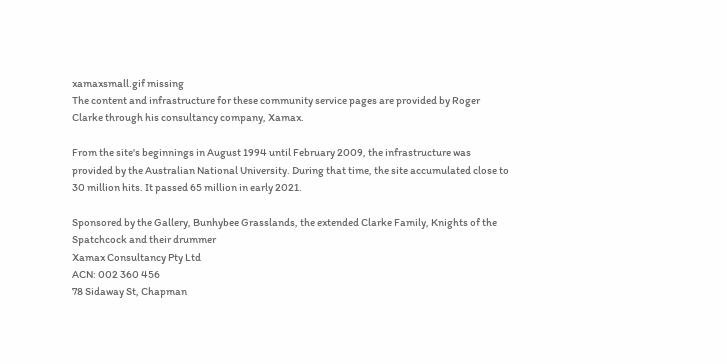xamaxsmall.gif missing
The content and infrastructure for these community service pages are provided by Roger Clarke through his consultancy company, Xamax.

From the site's beginnings in August 1994 until February 2009, the infrastructure was provided by the Australian National University. During that time, the site accumulated close to 30 million hits. It passed 65 million in early 2021.

Sponsored by the Gallery, Bunhybee Grasslands, the extended Clarke Family, Knights of the Spatchcock and their drummer
Xamax Consultancy Pty Ltd
ACN: 002 360 456
78 Sidaway St, Chapman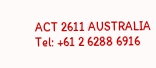ACT 2611 AUSTRALIA
Tel: +61 2 6288 6916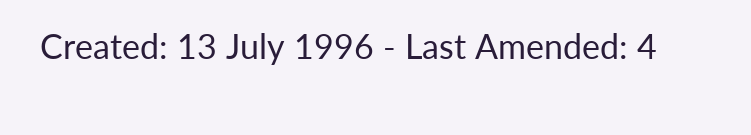Created: 13 July 1996 - Last Amended: 4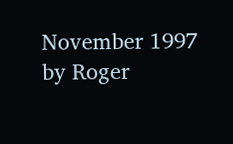November 1997 by Roger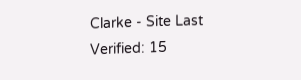Clarke - Site Last Verified: 15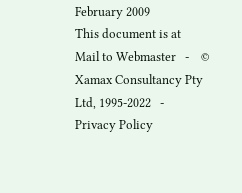February 2009
This document is at
Mail to Webmaster   -    © Xamax Consultancy Pty Ltd, 1995-2022   -    Privacy Policy